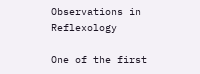Observations in Reflexology

One of the first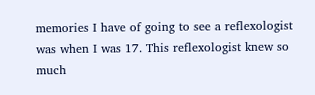memories I have of going to see a reflexologist was when I was 17. This reflexologist knew so much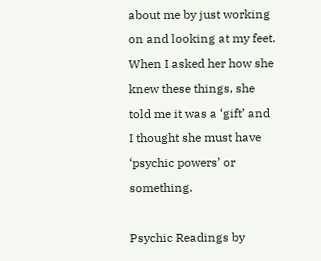about me by just working on and looking at my feet. When I asked her how she knew these things, she told me it was a ‘gift’ and I thought she must have ‘psychic powers’ or something.

Psychic Readings by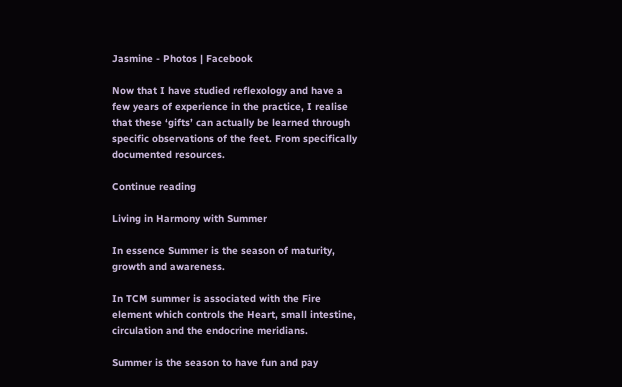Jasmine - Photos | Facebook

Now that I have studied reflexology and have a few years of experience in the practice, I realise that these ‘gifts’ can actually be learned through specific observations of the feet. From specifically documented resources.

Continue reading

Living in Harmony with Summer

In essence Summer is the season of maturity, growth and awareness.

In TCM summer is associated with the Fire element which controls the Heart, small intestine, circulation and the endocrine meridians.

Summer is the season to have fun and pay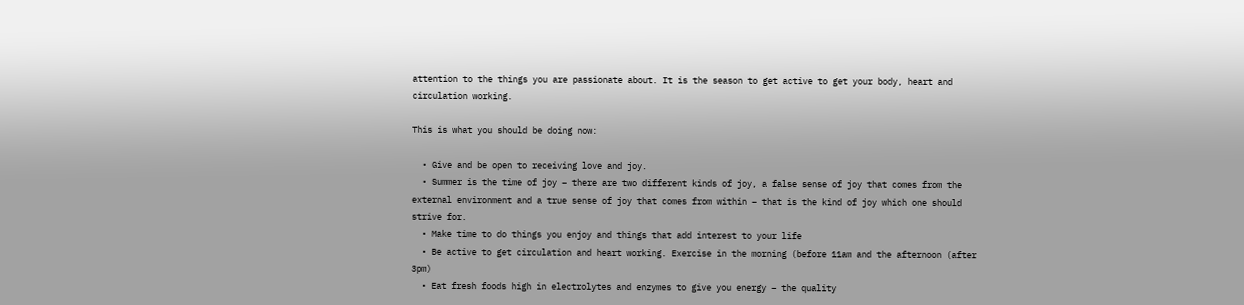attention to the things you are passionate about. It is the season to get active to get your body, heart and circulation working.

This is what you should be doing now:

  • Give and be open to receiving love and joy.
  • Summer is the time of joy – there are two different kinds of joy, a false sense of joy that comes from the external environment and a true sense of joy that comes from within – that is the kind of joy which one should strive for.
  • Make time to do things you enjoy and things that add interest to your life
  • Be active to get circulation and heart working. Exercise in the morning (before 11am and the afternoon (after 3pm)
  • Eat fresh foods high in electrolytes and enzymes to give you energy – the quality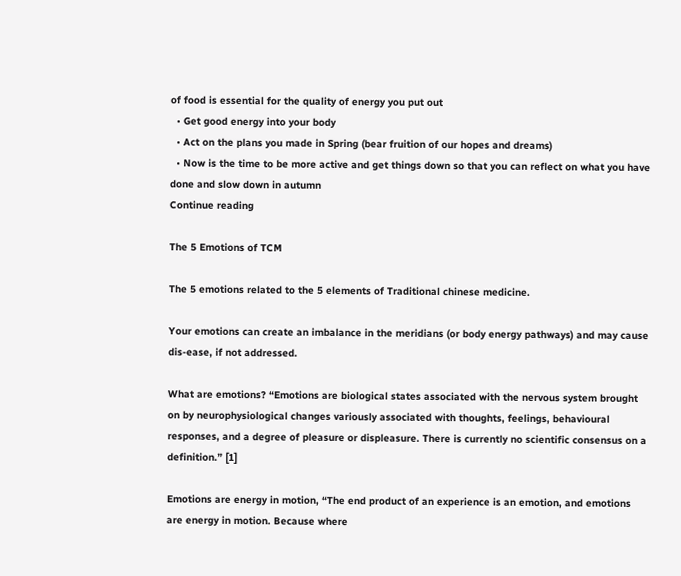of food is essential for the quality of energy you put out
  • Get good energy into your body
  • Act on the plans you made in Spring (bear fruition of our hopes and dreams)
  • Now is the time to be more active and get things down so that you can reflect on what you have done and slow down in autumn
Continue reading

The 5 Emotions of TCM

The 5 emotions related to the 5 elements of Traditional chinese medicine.

Your emotions can create an imbalance in the meridians (or body energy pathways) and may cause dis-ease, if not addressed.

What are emotions? “Emotions are biological states associated with the nervous system brought on by neurophysiological changes variously associated with thoughts, feelings, behavioural responses, and a degree of pleasure or displeasure. There is currently no scientific consensus on a definition.” [1]

Emotions are energy in motion, “The end product of an experience is an emotion, and emotions are energy in motion. Because where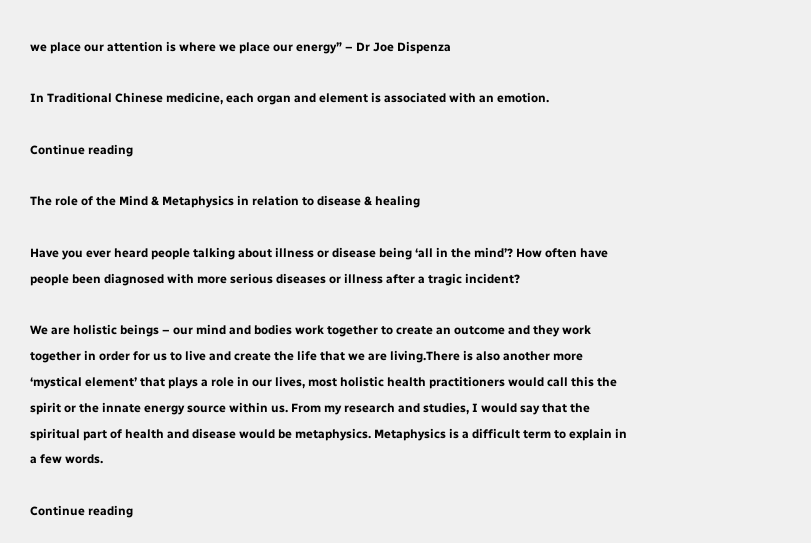we place our attention is where we place our energy” – Dr Joe Dispenza

In Traditional Chinese medicine, each organ and element is associated with an emotion.

Continue reading

The role of the Mind & Metaphysics in relation to disease & healing

Have you ever heard people talking about illness or disease being ‘all in the mind’? How often have people been diagnosed with more serious diseases or illness after a tragic incident?

We are holistic beings – our mind and bodies work together to create an outcome and they work together in order for us to live and create the life that we are living.There is also another more ‘mystical element’ that plays a role in our lives, most holistic health practitioners would call this the spirit or the innate energy source within us. From my research and studies, I would say that the spiritual part of health and disease would be metaphysics. Metaphysics is a difficult term to explain in a few words.

Continue reading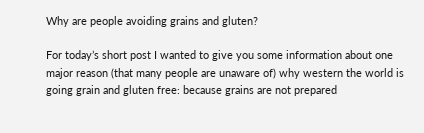Why are people avoiding grains and gluten?

For today’s short post I wanted to give you some information about one major reason (that many people are unaware of) why western the world is going grain and gluten free: because grains are not prepared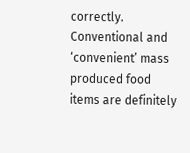correctly. Conventional and ‘convenient’ mass produced food items are definitely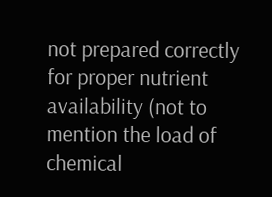not prepared correctly for proper nutrient availability (not to mention the load of chemical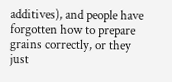additives), and people have forgotten how to prepare grains correctly, or they just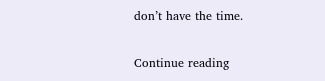don’t have the time.

Continue reading